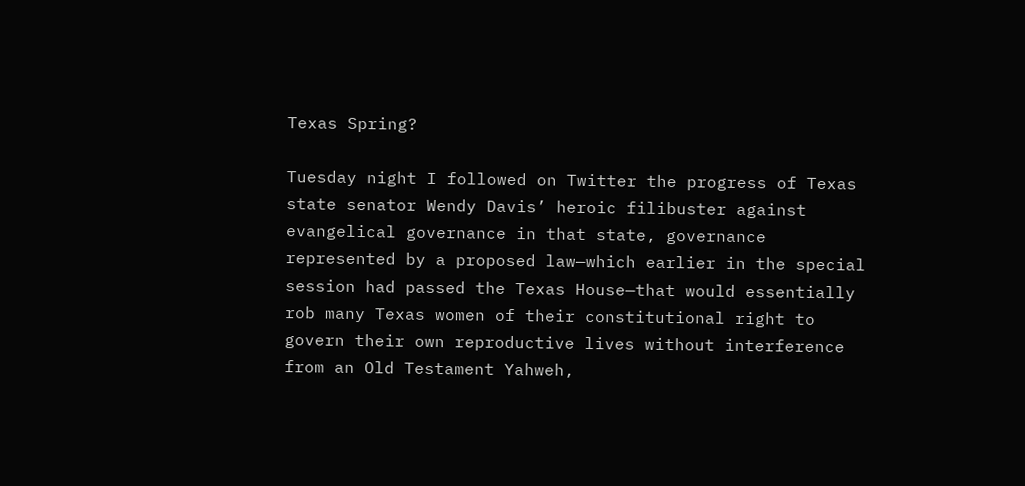Texas Spring?

Tuesday night I followed on Twitter the progress of Texas state senator Wendy Davis’ heroic filibuster against evangelical governance in that state, governance represented by a proposed law—which earlier in the special session had passed the Texas House—that would essentially rob many Texas women of their constitutional right to govern their own reproductive lives without interference from an Old Testament Yahweh,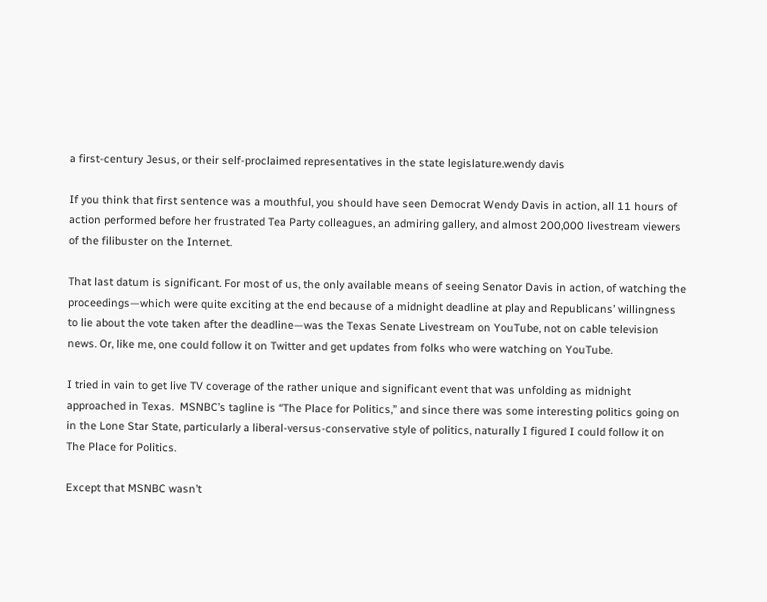a first-century Jesus, or their self-proclaimed representatives in the state legislature.wendy davis

If you think that first sentence was a mouthful, you should have seen Democrat Wendy Davis in action, all 11 hours of action performed before her frustrated Tea Party colleagues, an admiring gallery, and almost 200,000 livestream viewers of the filibuster on the Internet.

That last datum is significant. For most of us, the only available means of seeing Senator Davis in action, of watching the proceedings—which were quite exciting at the end because of a midnight deadline at play and Republicans’ willingness to lie about the vote taken after the deadline—was the Texas Senate Livestream on YouTube, not on cable television news. Or, like me, one could follow it on Twitter and get updates from folks who were watching on YouTube.

I tried in vain to get live TV coverage of the rather unique and significant event that was unfolding as midnight approached in Texas.  MSNBC’s tagline is “The Place for Politics,” and since there was some interesting politics going on in the Lone Star State, particularly a liberal-versus-conservative style of politics, naturally I figured I could follow it on The Place for Politics.

Except that MSNBC wasn’t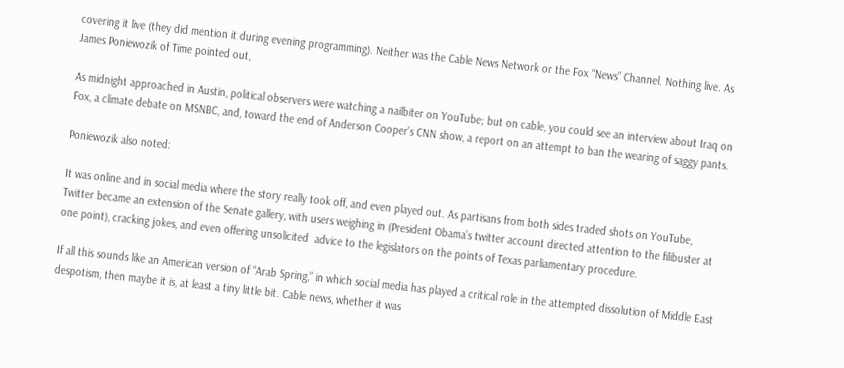covering it live (they did mention it during evening programming). Neither was the Cable News Network or the Fox “News” Channel. Nothing live. As James Poniewozik of Time pointed out,

As midnight approached in Austin, political observers were watching a nailbiter on YouTube; but on cable, you could see an interview about Iraq on Fox, a climate debate on MSNBC, and, toward the end of Anderson Cooper’s CNN show, a report on an attempt to ban the wearing of saggy pants.

Poniewozik also noted:

It was online and in social media where the story really took off, and even played out. As partisans from both sides traded shots on YouTube, Twitter became an extension of the Senate gallery, with users weighing in (President Obama’s twitter account directed attention to the filibuster at one point), cracking jokes, and even offering unsolicited  advice to the legislators on the points of Texas parliamentary procedure.

If all this sounds like an American version of “Arab Spring,” in which social media has played a critical role in the attempted dissolution of Middle East despotism, then maybe it is, at least a tiny little bit. Cable news, whether it was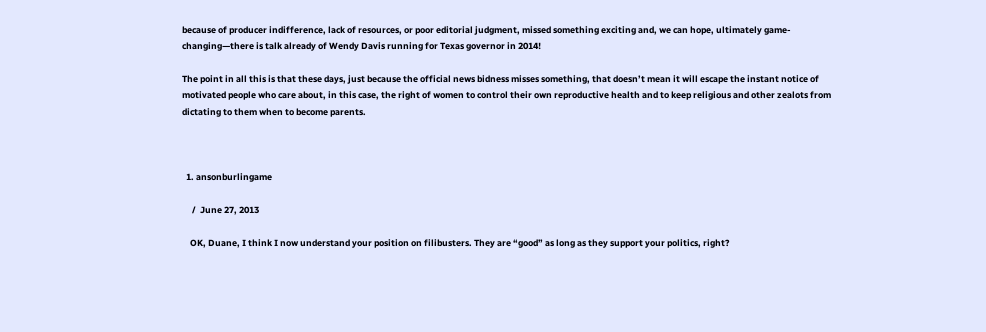because of producer indifference, lack of resources, or poor editorial judgment, missed something exciting and, we can hope, ultimately game-changing—there is talk already of Wendy Davis running for Texas governor in 2014!

The point in all this is that these days, just because the official news bidness misses something, that doesn’t mean it will escape the instant notice of motivated people who care about, in this case, the right of women to control their own reproductive health and to keep religious and other zealots from dictating to them when to become parents.



  1. ansonburlingame

     /  June 27, 2013

    OK, Duane, I think I now understand your position on filibusters. They are “good” as long as they support your politics, right?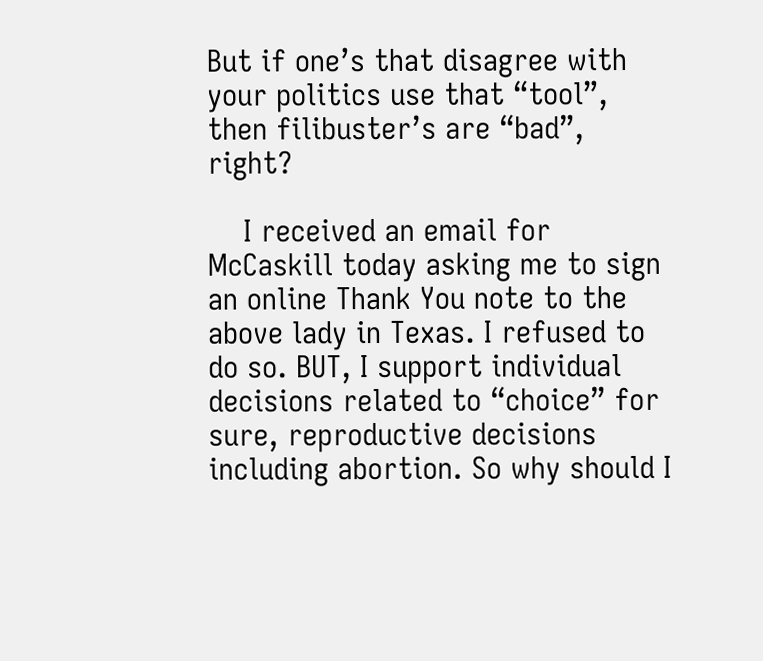But if one’s that disagree with your politics use that “tool”, then filibuster’s are “bad”, right?

    I received an email for McCaskill today asking me to sign an online Thank You note to the above lady in Texas. I refused to do so. BUT, I support individual decisions related to “choice” for sure, reproductive decisions including abortion. So why should I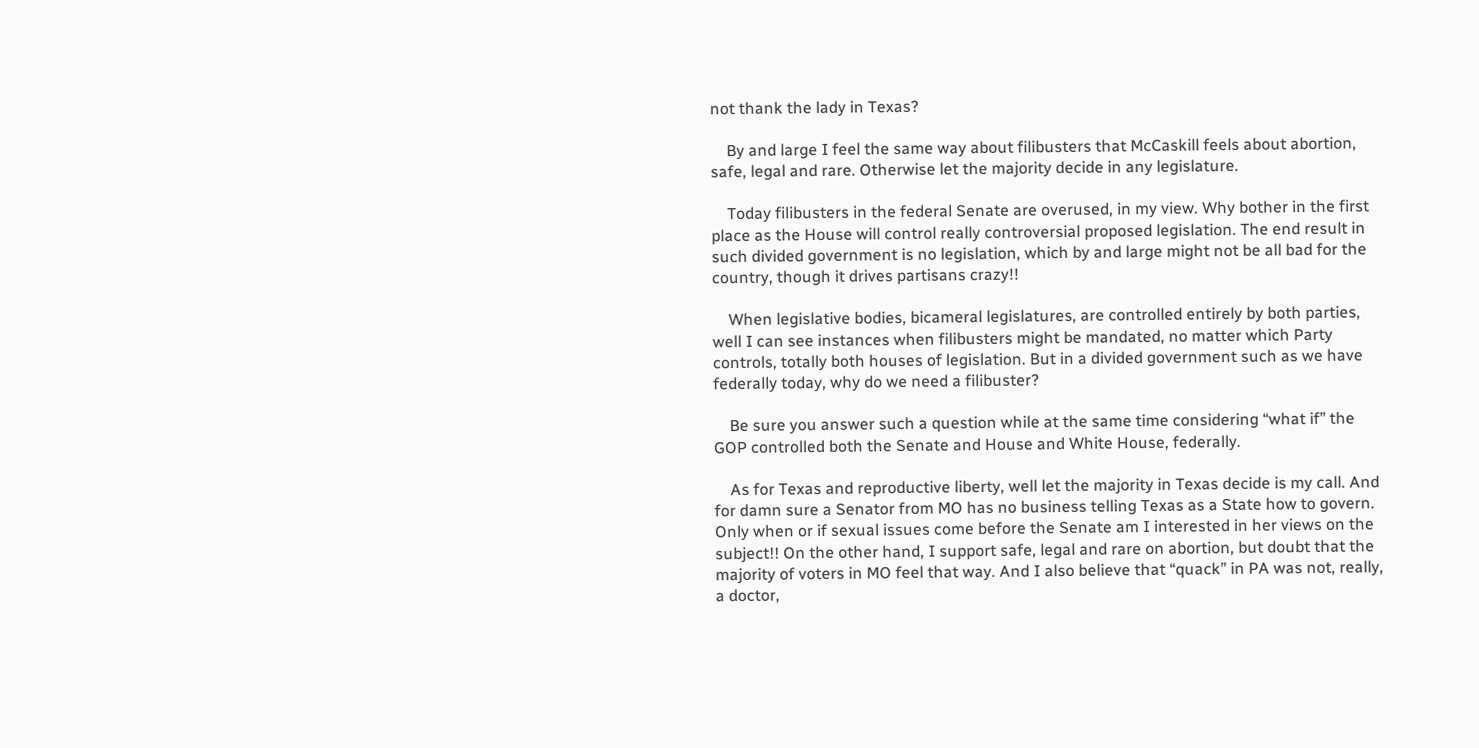not thank the lady in Texas?

    By and large I feel the same way about filibusters that McCaskill feels about abortion, safe, legal and rare. Otherwise let the majority decide in any legislature.

    Today filibusters in the federal Senate are overused, in my view. Why bother in the first place as the House will control really controversial proposed legislation. The end result in such divided government is no legislation, which by and large might not be all bad for the country, though it drives partisans crazy!!

    When legislative bodies, bicameral legislatures, are controlled entirely by both parties, well I can see instances when filibusters might be mandated, no matter which Party controls, totally both houses of legislation. But in a divided government such as we have federally today, why do we need a filibuster?

    Be sure you answer such a question while at the same time considering “what if” the GOP controlled both the Senate and House and White House, federally.

    As for Texas and reproductive liberty, well let the majority in Texas decide is my call. And for damn sure a Senator from MO has no business telling Texas as a State how to govern. Only when or if sexual issues come before the Senate am I interested in her views on the subject!! On the other hand, I support safe, legal and rare on abortion, but doubt that the majority of voters in MO feel that way. And I also believe that “quack” in PA was not, really, a doctor,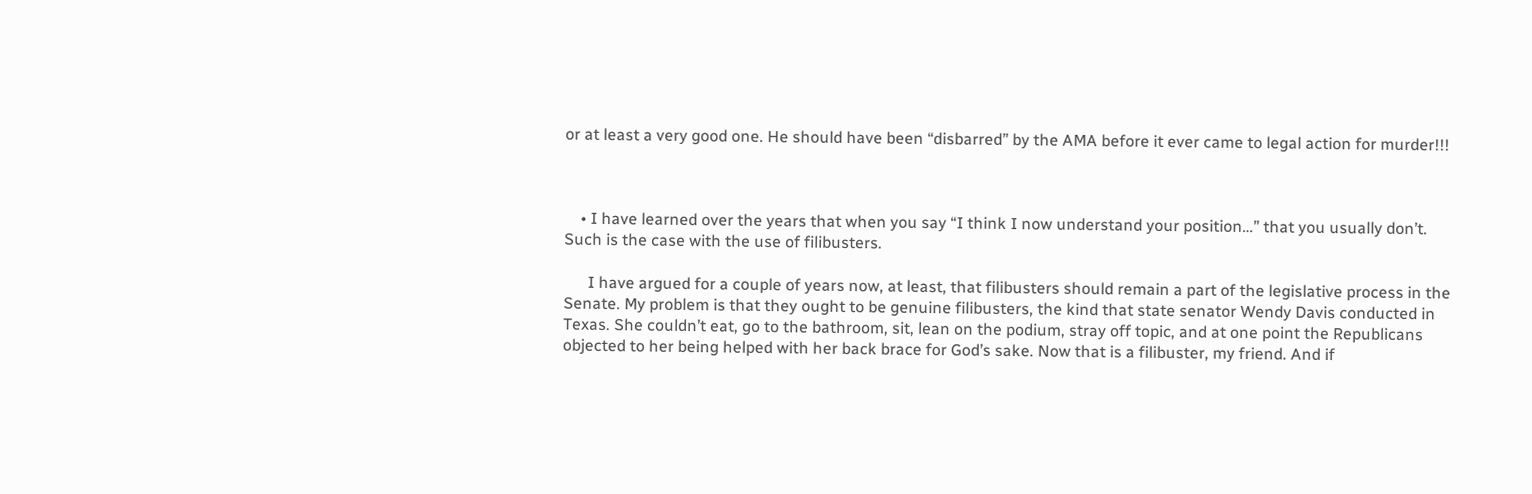or at least a very good one. He should have been “disbarred” by the AMA before it ever came to legal action for murder!!!



    • I have learned over the years that when you say “I think I now understand your position…” that you usually don’t. Such is the case with the use of filibusters.

      I have argued for a couple of years now, at least, that filibusters should remain a part of the legislative process in the Senate. My problem is that they ought to be genuine filibusters, the kind that state senator Wendy Davis conducted in Texas. She couldn’t eat, go to the bathroom, sit, lean on the podium, stray off topic, and at one point the Republicans objected to her being helped with her back brace for God’s sake. Now that is a filibuster, my friend. And if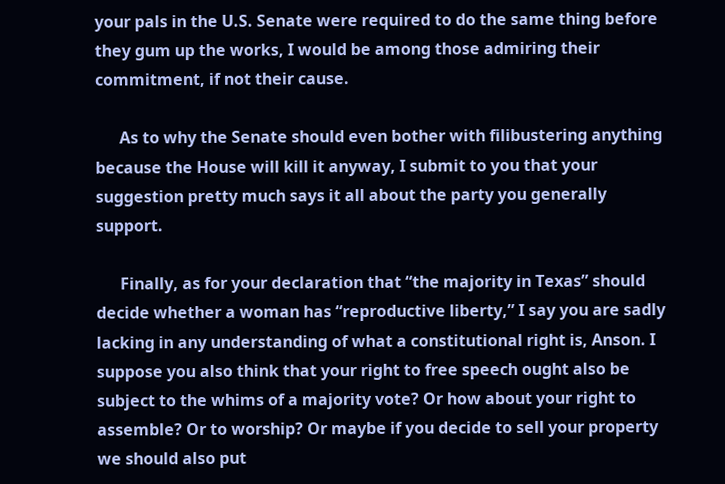your pals in the U.S. Senate were required to do the same thing before they gum up the works, I would be among those admiring their commitment, if not their cause.

      As to why the Senate should even bother with filibustering anything because the House will kill it anyway, I submit to you that your suggestion pretty much says it all about the party you generally support.

      Finally, as for your declaration that “the majority in Texas” should decide whether a woman has “reproductive liberty,” I say you are sadly lacking in any understanding of what a constitutional right is, Anson. I suppose you also think that your right to free speech ought also be subject to the whims of a majority vote? Or how about your right to assemble? Or to worship? Or maybe if you decide to sell your property we should also put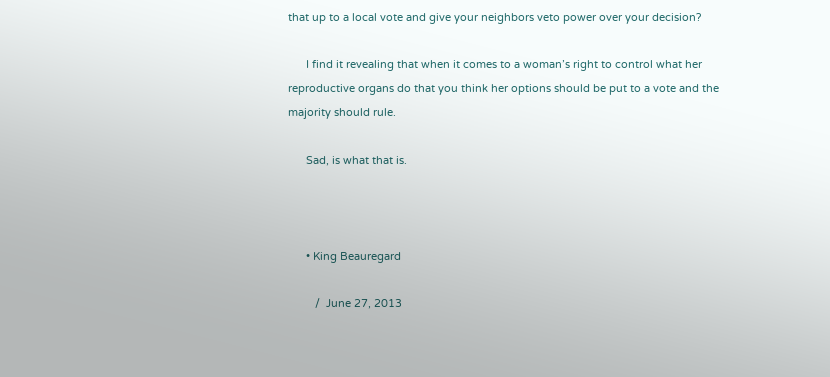that up to a local vote and give your neighbors veto power over your decision?

      I find it revealing that when it comes to a woman’s right to control what her reproductive organs do that you think her options should be put to a vote and the majority should rule.

      Sad, is what that is.



      • King Beauregard

         /  June 27, 2013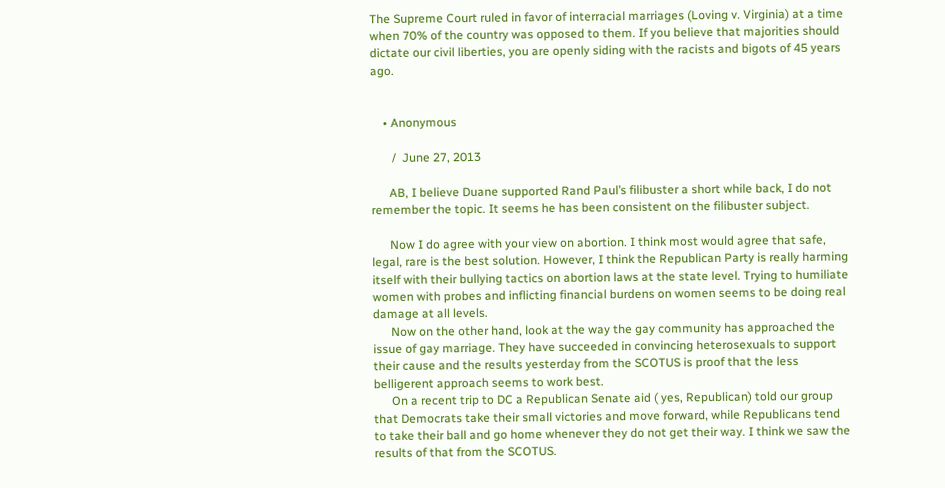The Supreme Court ruled in favor of interracial marriages (Loving v. Virginia) at a time when 70% of the country was opposed to them. If you believe that majorities should dictate our civil liberties, you are openly siding with the racists and bigots of 45 years ago.


    • Anonymous

       /  June 27, 2013

      AB, I believe Duane supported Rand Paul’s filibuster a short while back, I do not remember the topic. It seems he has been consistent on the filibuster subject.

      Now I do agree with your view on abortion. I think most would agree that safe, legal, rare is the best solution. However, I think the Republican Party is really harming itself with their bullying tactics on abortion laws at the state level. Trying to humiliate women with probes and inflicting financial burdens on women seems to be doing real damage at all levels.
      Now on the other hand, look at the way the gay community has approached the issue of gay marriage. They have succeeded in convincing heterosexuals to support their cause and the results yesterday from the SCOTUS is proof that the less belligerent approach seems to work best.
      On a recent trip to DC a Republican Senate aid ( yes, Republican) told our group that Democrats take their small victories and move forward, while Republicans tend to take their ball and go home whenever they do not get their way. I think we saw the results of that from the SCOTUS.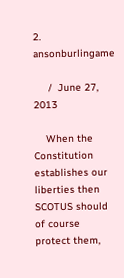2. ansonburlingame

     /  June 27, 2013

    When the Constitution establishes our liberties then SCOTUS should of course protect them,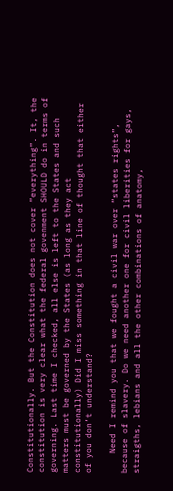Constitutionally. But the Constitution does not cover “everything”. It, the constitution is very clear what the federal govenment SHOULD do in terms of governing. Last time I checked, all else is left to the States and such matters must be governed by the States (as long as they act constitutionally) Did I miss something in that line of thought that either of you don’t understand?

    Need I remind you that we fought a civil war over “states rights”, because of slavery. Do we need another one for civil liberities for gays, straigths, lebians and all the other combinations of anatomy,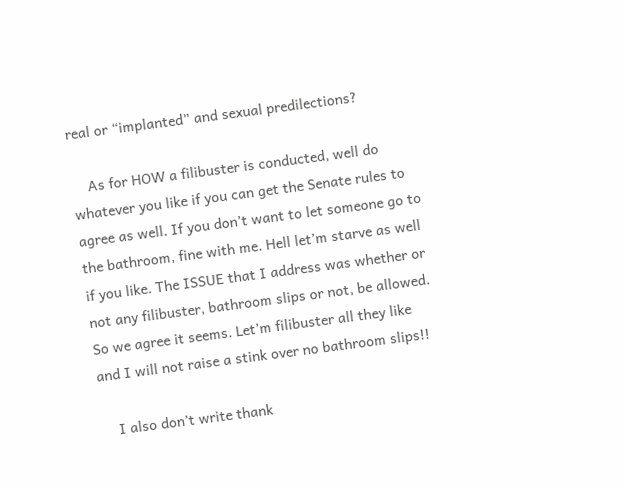real or “implanted” and sexual predilections?

    As for HOW a filibuster is conducted, well do whatever you like if you can get the Senate rules to agree as well. If you don’t want to let someone go to the bathroom, fine with me. Hell let’m starve as well if you like. The ISSUE that I address was whether or not any filibuster, bathroom slips or not, be allowed. So we agree it seems. Let’m filibuster all they like and I will not raise a stink over no bathroom slips!!

    I also don’t write thank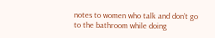notes to women who talk and don’t go to the bathroom while doing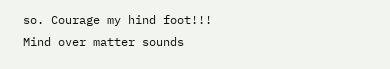so. Courage my hind foot!!! Mind over matter sounds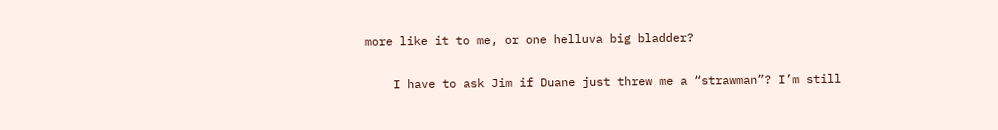more like it to me, or one helluva big bladder?

    I have to ask Jim if Duane just threw me a “strawman”? I’m still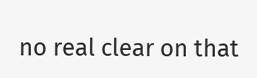no real clear on that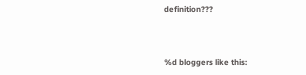definition???



%d bloggers like this: